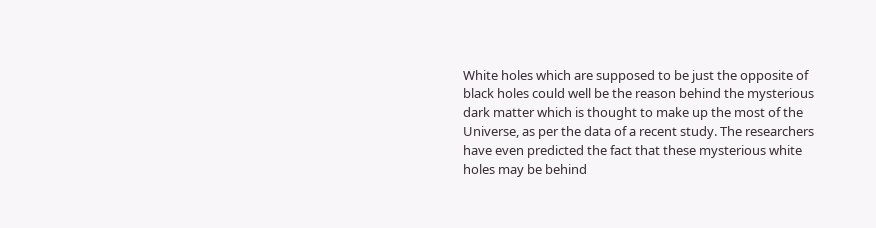White holes which are supposed to be just the opposite of black holes could well be the reason behind the mysterious dark matter which is thought to make up the most of the Universe, as per the data of a recent study. The researchers have even predicted the fact that these mysterious white holes may be behind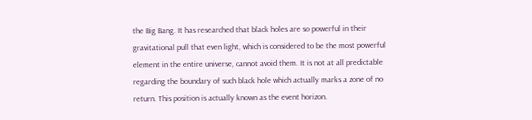the Big Bang. It has researched that black holes are so powerful in their gravitational pull that even light, which is considered to be the most powerful element in the entire universe, cannot avoid them. It is not at all predictable regarding the boundary of such black hole which actually marks a zone of no return. This position is actually known as the event horizon.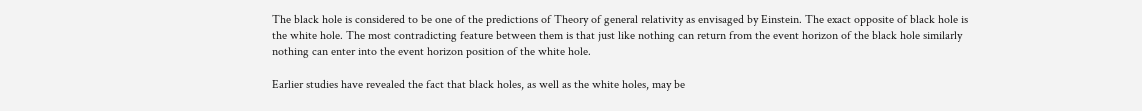The black hole is considered to be one of the predictions of Theory of general relativity as envisaged by Einstein. The exact opposite of black hole is the white hole. The most contradicting feature between them is that just like nothing can return from the event horizon of the black hole similarly nothing can enter into the event horizon position of the white hole.

Earlier studies have revealed the fact that black holes, as well as the white holes, may be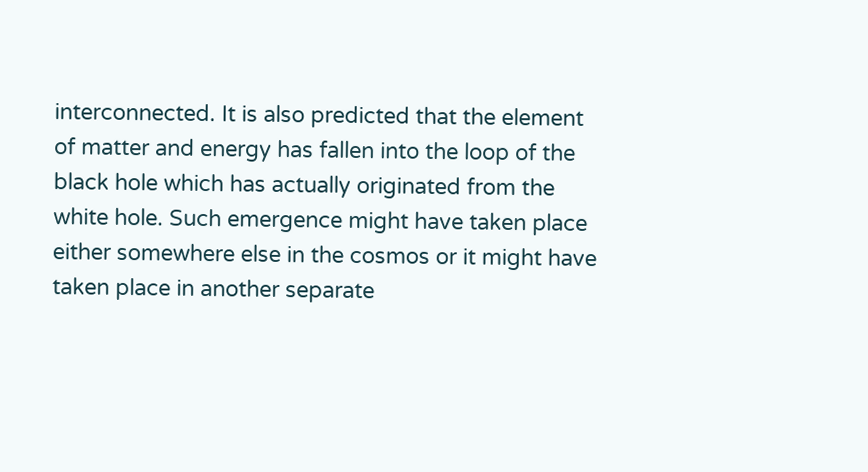interconnected. It is also predicted that the element of matter and energy has fallen into the loop of the black hole which has actually originated from the white hole. Such emergence might have taken place either somewhere else in the cosmos or it might have taken place in another separate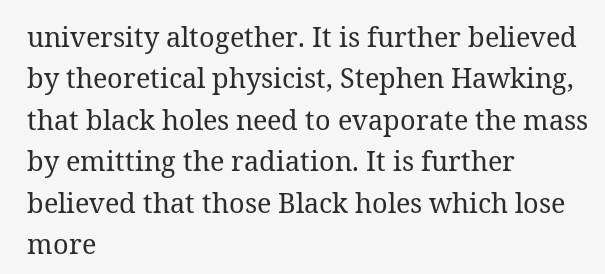university altogether. It is further believed by theoretical physicist, Stephen Hawking, that black holes need to evaporate the mass by emitting the radiation. It is further believed that those Black holes which lose more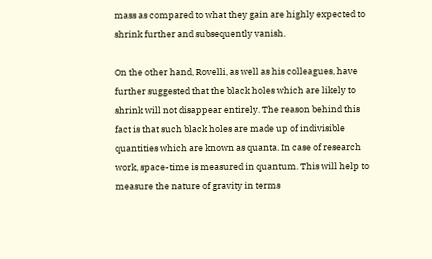mass as compared to what they gain are highly expected to shrink further and subsequently vanish.

On the other hand, Rovelli, as well as his colleagues, have further suggested that the black holes which are likely to shrink will not disappear entirely. The reason behind this fact is that such black holes are made up of indivisible quantities which are known as quanta. In case of research work, space-time is measured in quantum. This will help to measure the nature of gravity in terms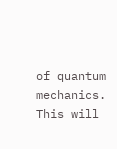of quantum mechanics. This will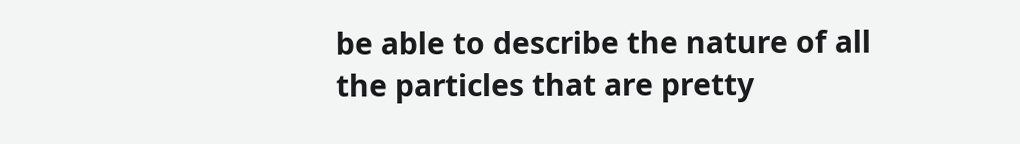be able to describe the nature of all the particles that are pretty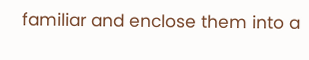familiar and enclose them into a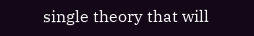single theory that will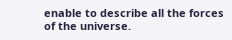enable to describe all the forces of the universe.